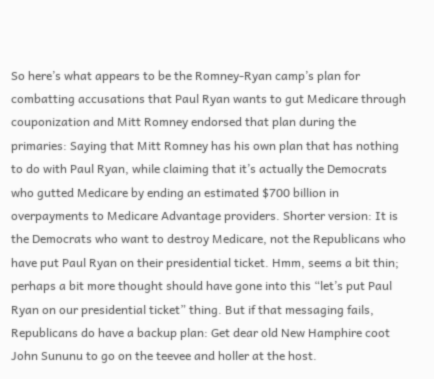So here’s what appears to be the Romney-Ryan camp’s plan for combatting accusations that Paul Ryan wants to gut Medicare through couponization and Mitt Romney endorsed that plan during the primaries: Saying that Mitt Romney has his own plan that has nothing to do with Paul Ryan, while claiming that it’s actually the Democrats who gutted Medicare by ending an estimated $700 billion in overpayments to Medicare Advantage providers. Shorter version: It is the Democrats who want to destroy Medicare, not the Republicans who have put Paul Ryan on their presidential ticket. Hmm, seems a bit thin; perhaps a bit more thought should have gone into this “let’s put Paul Ryan on our presidential ticket” thing. But if that messaging fails, Republicans do have a backup plan: Get dear old New Hamphire coot John Sununu to go on the teevee and holler at the host.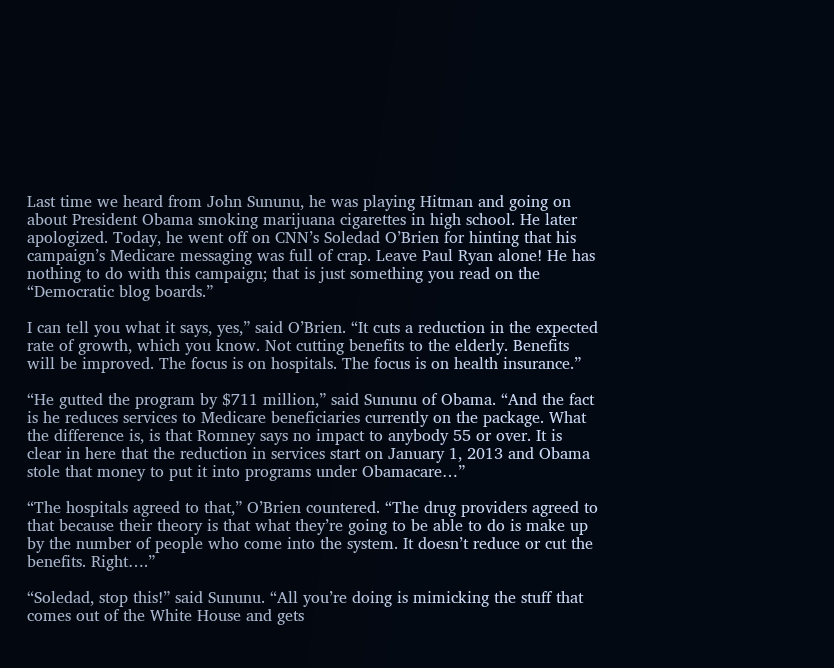Last time we heard from John Sununu, he was playing Hitman and going on about President Obama smoking marijuana cigarettes in high school. He later apologized. Today, he went off on CNN’s Soledad O’Brien for hinting that his campaign’s Medicare messaging was full of crap. Leave Paul Ryan alone! He has nothing to do with this campaign; that is just something you read on the “Democratic blog boards.”

I can tell you what it says, yes,” said O’Brien. “It cuts a reduction in the expected rate of growth, which you know. Not cutting benefits to the elderly. Benefits will be improved. The focus is on hospitals. The focus is on health insurance.”

“He gutted the program by $711 million,” said Sununu of Obama. “And the fact is he reduces services to Medicare beneficiaries currently on the package. What the difference is, is that Romney says no impact to anybody 55 or over. It is clear in here that the reduction in services start on January 1, 2013 and Obama stole that money to put it into programs under Obamacare…”

“The hospitals agreed to that,” O’Brien countered. “The drug providers agreed to that because their theory is that what they’re going to be able to do is make up by the number of people who come into the system. It doesn’t reduce or cut the benefits. Right….”

“Soledad, stop this!” said Sununu. “All you’re doing is mimicking the stuff that comes out of the White House and gets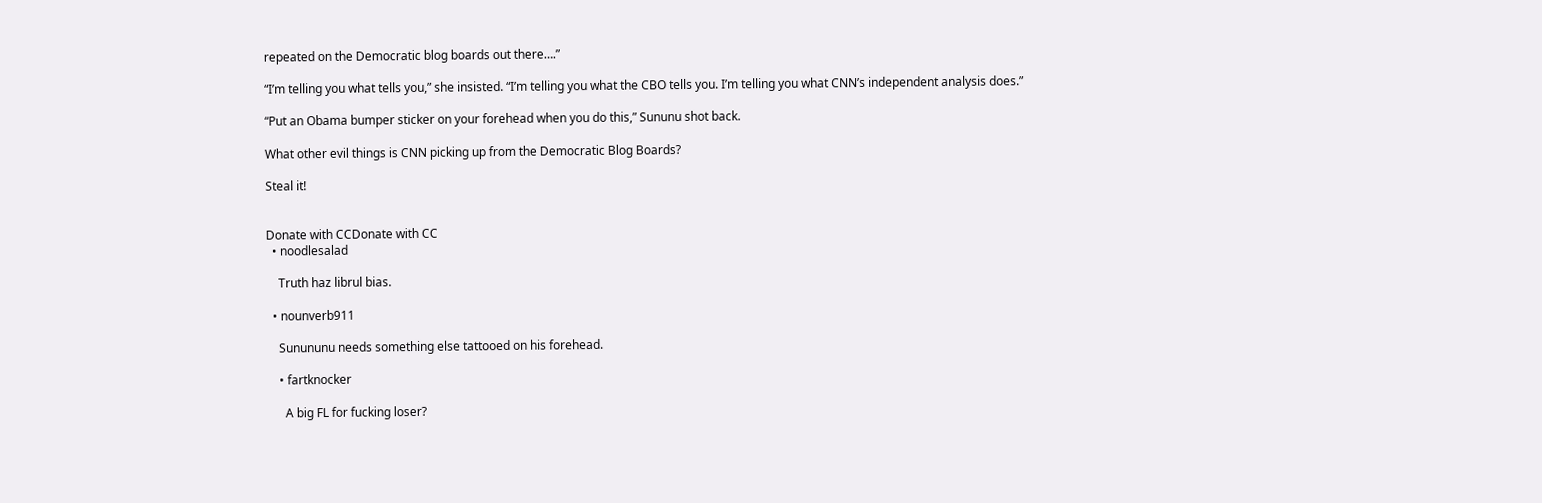repeated on the Democratic blog boards out there….”

“I’m telling you what tells you,” she insisted. “I’m telling you what the CBO tells you. I’m telling you what CNN’s independent analysis does.”

“Put an Obama bumper sticker on your forehead when you do this,” Sununu shot back.

What other evil things is CNN picking up from the Democratic Blog Boards?

Steal it!


Donate with CCDonate with CC
  • noodlesalad

    Truth haz librul bias.

  • nounverb911

    Sunununu needs something else tattooed on his forehead.

    • fartknocker

      A big FL for fucking loser?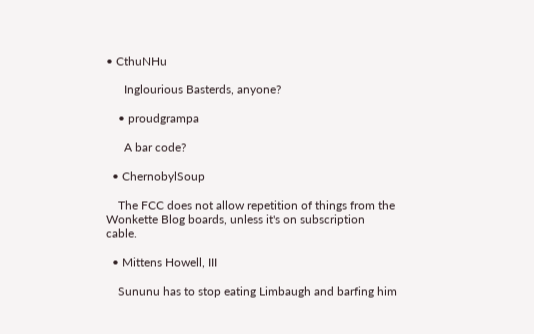• CthuNHu

      Inglourious Basterds, anyone?

    • proudgrampa

      A bar code?

  • ChernobylSoup

    The FCC does not allow repetition of things from the Wonkette Blog boards, unless it's on subscription cable.

  • Mittens Howell, III

    Sununu has to stop eating Limbaugh and barfing him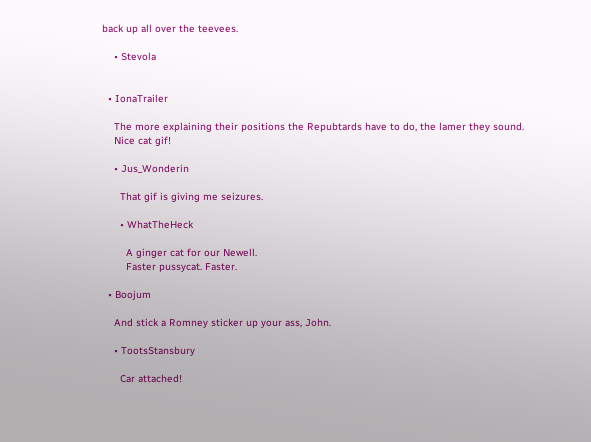back up all over the teevees.

    • Stevola


  • IonaTrailer

    The more explaining their positions the Repubtards have to do, the lamer they sound.
    Nice cat gif!

    • Jus_Wonderin

      That gif is giving me seizures.

      • WhatTheHeck

        A ginger cat for our Newell.
        Faster pussycat. Faster.

  • Boojum

    And stick a Romney sticker up your ass, John.

    • TootsStansbury

      Car attached!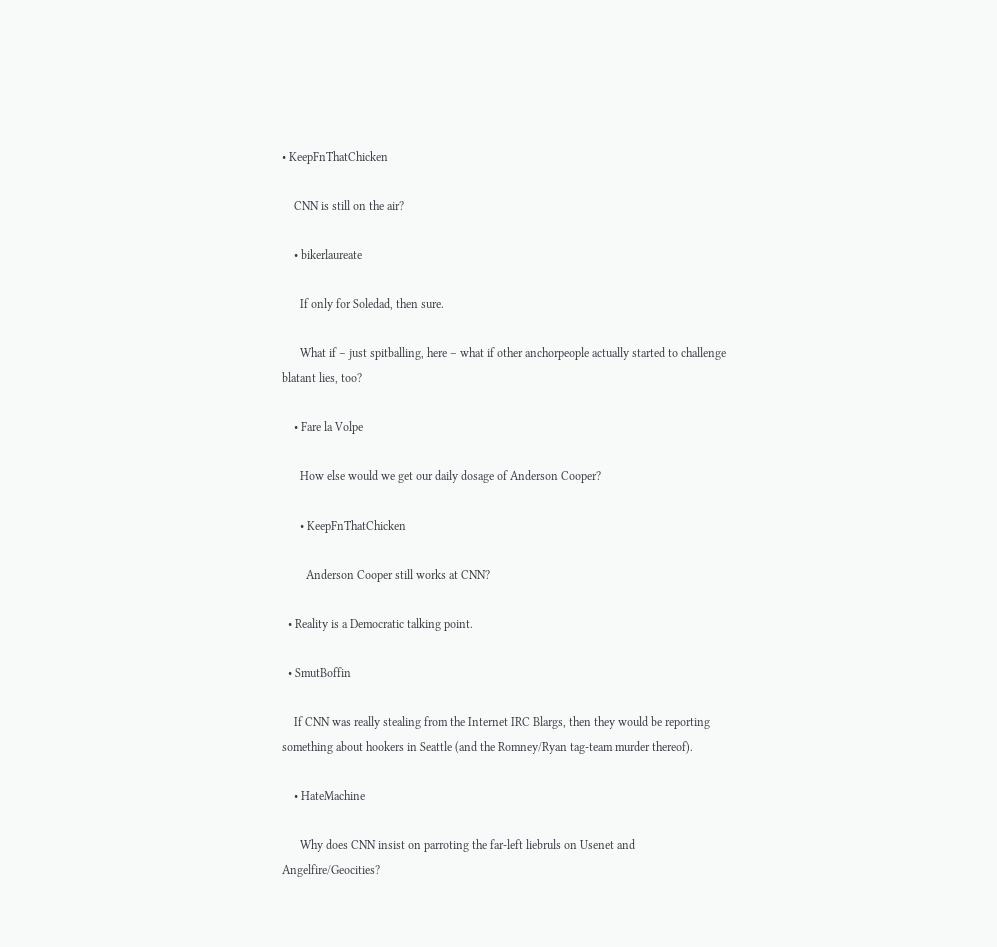• KeepFnThatChicken

    CNN is still on the air?

    • bikerlaureate

      If only for Soledad, then sure.

      What if – just spitballing, here – what if other anchorpeople actually started to challenge blatant lies, too?

    • Fare la Volpe

      How else would we get our daily dosage of Anderson Cooper?

      • KeepFnThatChicken

        Anderson Cooper still works at CNN?

  • Reality is a Democratic talking point.

  • SmutBoffin

    If CNN was really stealing from the Internet IRC Blargs, then they would be reporting something about hookers in Seattle (and the Romney/Ryan tag-team murder thereof).

    • HateMachine

      Why does CNN insist on parroting the far-left liebruls on Usenet and Angelfire/Geocities?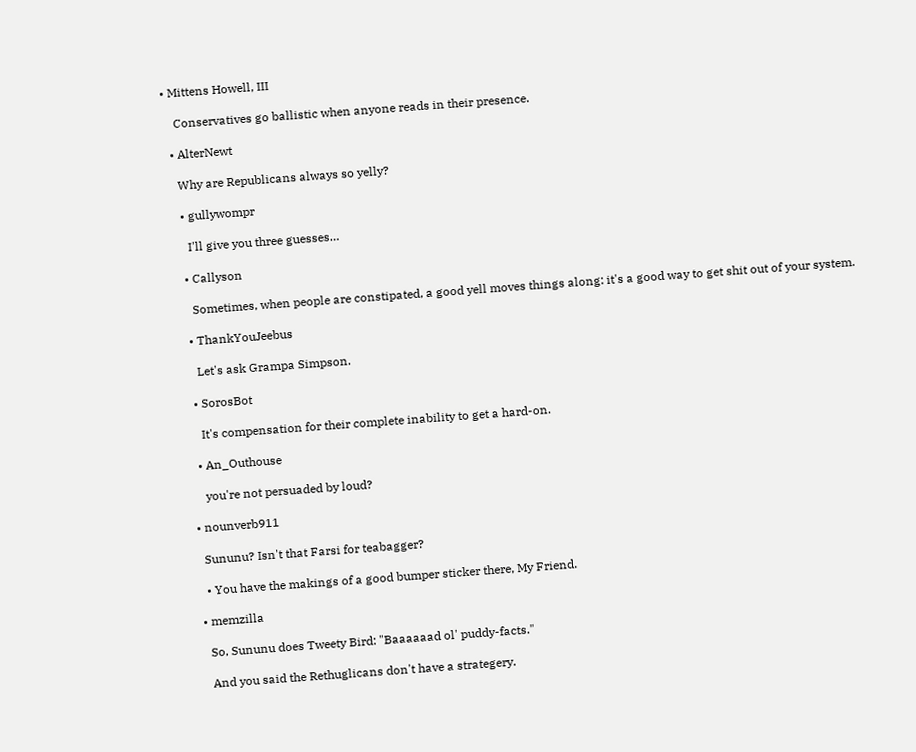• Mittens Howell, III

    Conservatives go ballistic when anyone reads in their presence.

  • AlterNewt

    Why are Republicans always so yelly?

    • gullywompr

      I'll give you three guesses…

    • Callyson

      Sometimes, when people are constipated, a good yell moves things along: it's a good way to get shit out of your system.

    • ThankYouJeebus

      Let's ask Grampa Simpson.

    • SorosBot

      It's compensation for their complete inability to get a hard-on.

    • An_Outhouse

      you're not persuaded by loud?

  • nounverb911

    Sununu? Isn't that Farsi for teabagger?

    • You have the makings of a good bumper sticker there, My Friend.

  • memzilla

    So, Sununu does Tweety Bird: "Baaaaaad ol' puddy-facts."

    And you said the Rethuglicans don't have a strategery.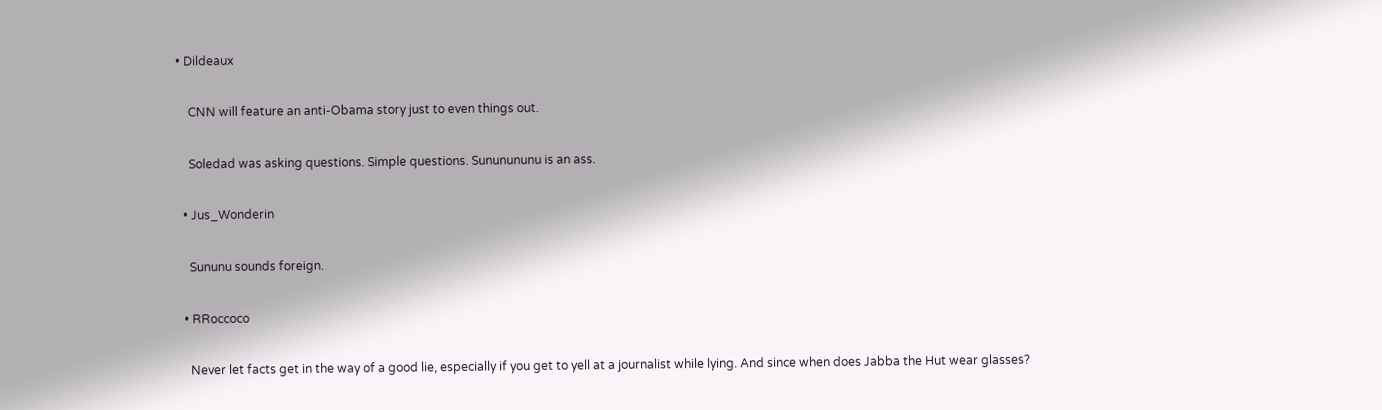• Dildeaux

    CNN will feature an anti-Obama story just to even things out.

    Soledad was asking questions. Simple questions. Sununununu is an ass.

  • Jus_Wonderin

    Sununu sounds foreign.

  • RRoccoco

    Never let facts get in the way of a good lie, especially if you get to yell at a journalist while lying. And since when does Jabba the Hut wear glasses?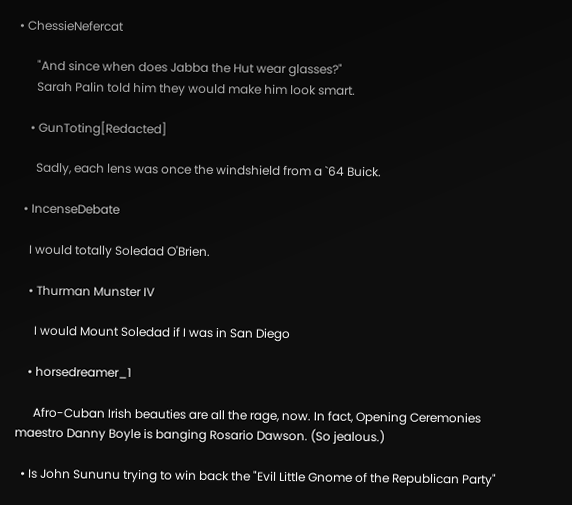• ChessieNefercat

      "And since when does Jabba the Hut wear glasses?"
      Sarah Palin told him they would make him look smart.

    • GunToting[Redacted]

      Sadly, each lens was once the windshield from a `64 Buick.

  • IncenseDebate

    I would totally Soledad O'Brien.

    • Thurman Munster IV

      I would Mount Soledad if I was in San Diego

    • horsedreamer_1

      Afro-Cuban Irish beauties are all the rage, now. In fact, Opening Ceremonies maestro Danny Boyle is banging Rosario Dawson. (So jealous.)

  • Is John Sununu trying to win back the "Evil Little Gnome of the Republican Party"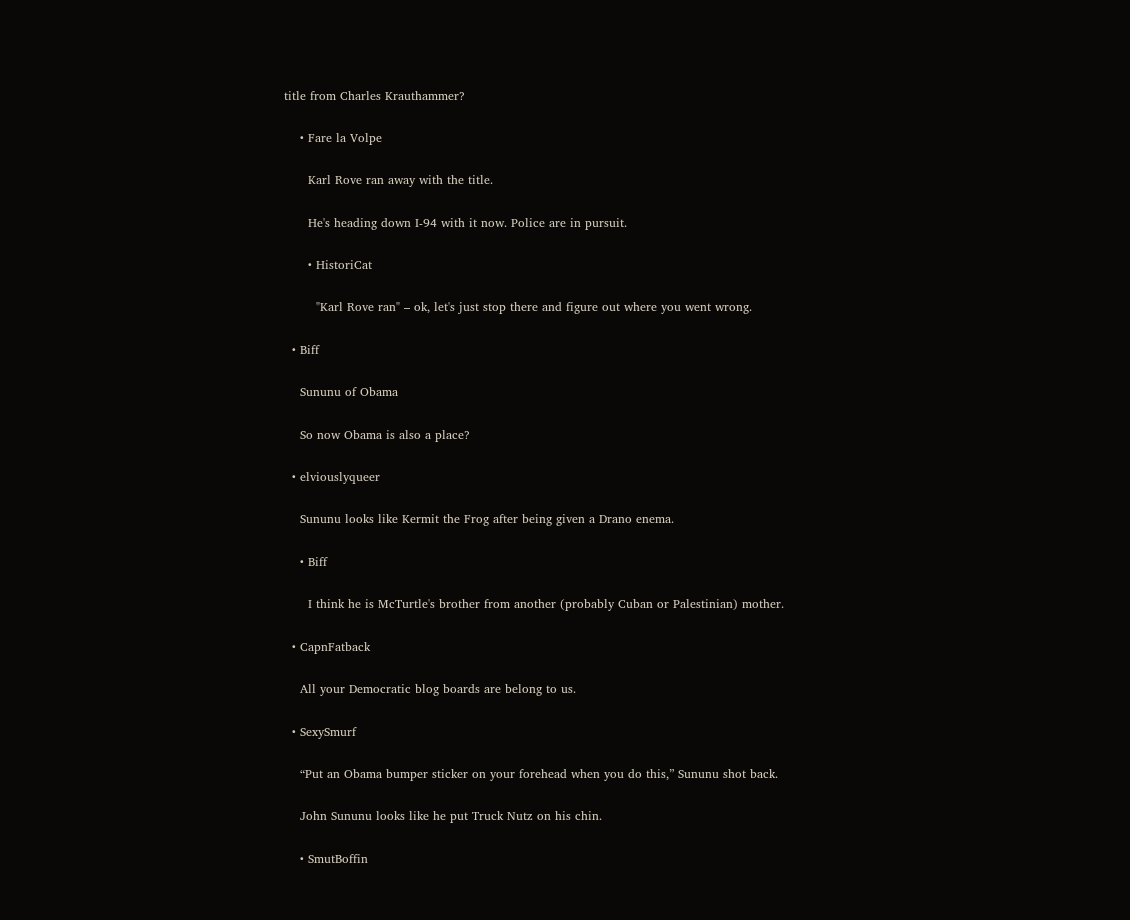title from Charles Krauthammer?

    • Fare la Volpe

      Karl Rove ran away with the title.

      He's heading down I-94 with it now. Police are in pursuit.

      • HistoriCat

        "Karl Rove ran" – ok, let's just stop there and figure out where you went wrong.

  • Biff

    Sununu of Obama

    So now Obama is also a place?

  • elviouslyqueer

    Sununu looks like Kermit the Frog after being given a Drano enema.

    • Biff

      I think he is McTurtle's brother from another (probably Cuban or Palestinian) mother.

  • CapnFatback

    All your Democratic blog boards are belong to us.

  • SexySmurf

    “Put an Obama bumper sticker on your forehead when you do this,” Sununu shot back.

    John Sununu looks like he put Truck Nutz on his chin.

    • SmutBoffin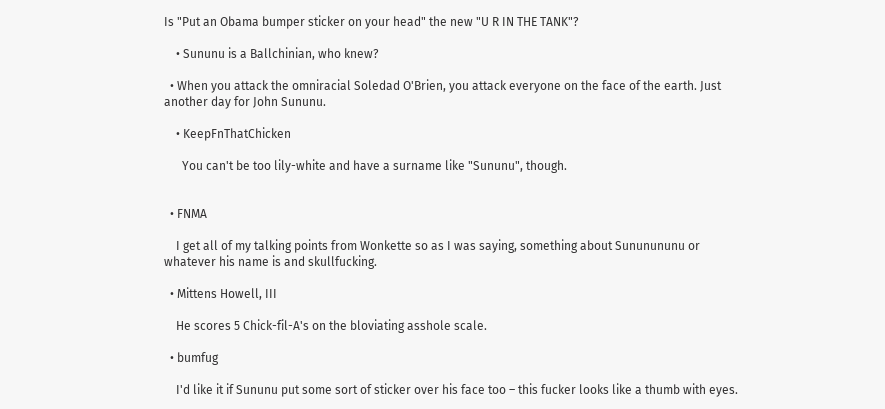Is "Put an Obama bumper sticker on your head" the new "U R IN THE TANK"?

    • Sununu is a Ballchinian, who knew?

  • When you attack the omniracial Soledad O'Brien, you attack everyone on the face of the earth. Just another day for John Sununu.

    • KeepFnThatChicken

      You can't be too lily-white and have a surname like "Sununu", though.


  • FNMA

    I get all of my talking points from Wonkette so as I was saying, something about Sununununu or whatever his name is and skullfucking.

  • Mittens Howell, III

    He scores 5 Chick-fil-A's on the bloviating asshole scale.

  • bumfug

    I'd like it if Sununu put some sort of sticker over his face too – this fucker looks like a thumb with eyes.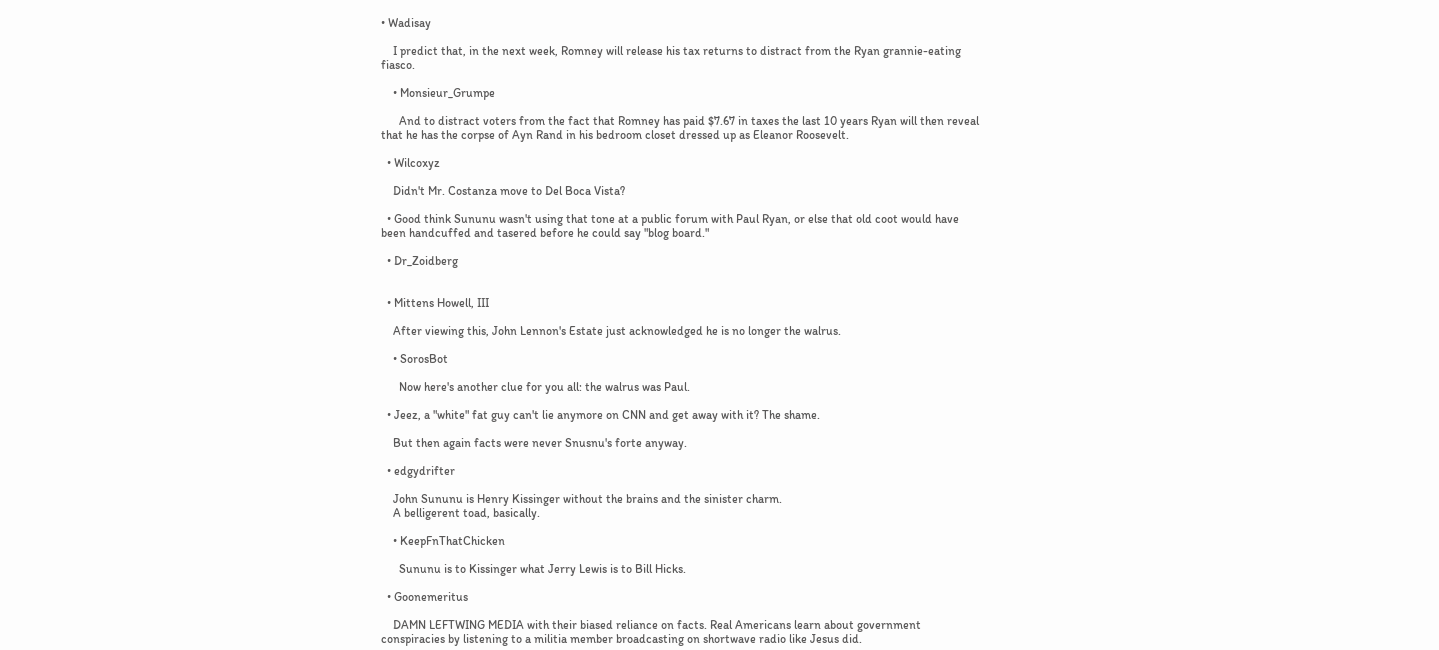• Wadisay

    I predict that, in the next week, Romney will release his tax returns to distract from the Ryan grannie-eating fiasco.

    • Monsieur_Grumpe

      And to distract voters from the fact that Romney has paid $7.67 in taxes the last 10 years Ryan will then reveal that he has the corpse of Ayn Rand in his bedroom closet dressed up as Eleanor Roosevelt.

  • Wilcoxyz

    Didn't Mr. Costanza move to Del Boca Vista?

  • Good think Sununu wasn't using that tone at a public forum with Paul Ryan, or else that old coot would have been handcuffed and tasered before he could say "blog board."

  • Dr_Zoidberg


  • Mittens Howell, III

    After viewing this, John Lennon's Estate just acknowledged he is no longer the walrus.

    • SorosBot

      Now here's another clue for you all: the walrus was Paul.

  • Jeez, a "white" fat guy can't lie anymore on CNN and get away with it? The shame.

    But then again facts were never Snusnu's forte anyway.

  • edgydrifter

    John Sununu is Henry Kissinger without the brains and the sinister charm.
    A belligerent toad, basically.

    • KeepFnThatChicken

      Sununu is to Kissinger what Jerry Lewis is to Bill Hicks.

  • Goonemeritus

    DAMN LEFTWING MEDIA with their biased reliance on facts. Real Americans learn about government conspiracies by listening to a militia member broadcasting on shortwave radio like Jesus did.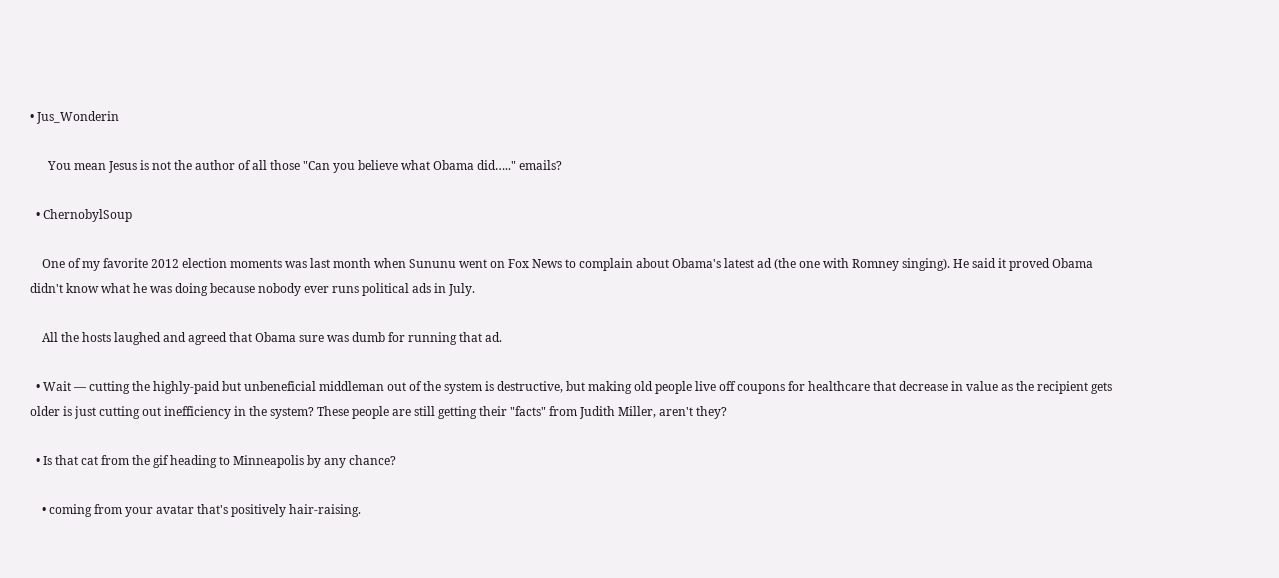• Jus_Wonderin

      You mean Jesus is not the author of all those "Can you believe what Obama did….." emails?

  • ChernobylSoup

    One of my favorite 2012 election moments was last month when Sununu went on Fox News to complain about Obama's latest ad (the one with Romney singing). He said it proved Obama didn't know what he was doing because nobody ever runs political ads in July.

    All the hosts laughed and agreed that Obama sure was dumb for running that ad.

  • Wait — cutting the highly-paid but unbeneficial middleman out of the system is destructive, but making old people live off coupons for healthcare that decrease in value as the recipient gets older is just cutting out inefficiency in the system? These people are still getting their "facts" from Judith Miller, aren't they?

  • Is that cat from the gif heading to Minneapolis by any chance?

    • coming from your avatar that's positively hair-raising.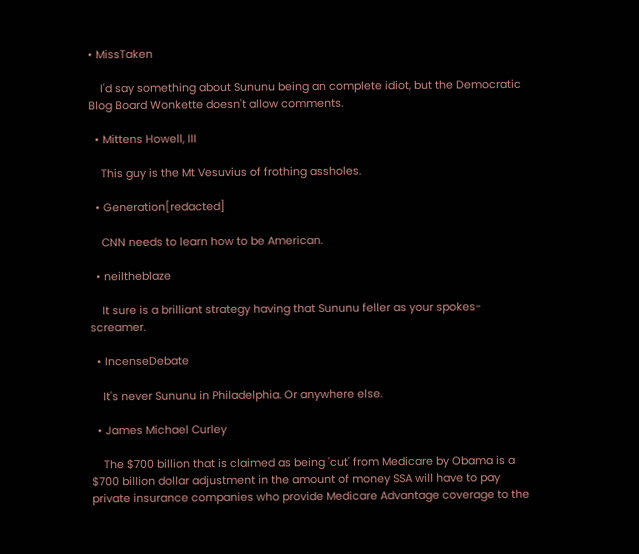• MissTaken

    I'd say something about Sununu being an complete idiot, but the Democratic Blog Board Wonkette doesn't allow comments.

  • Mittens Howell, III

    This guy is the Mt Vesuvius of frothing assholes.

  • Generation[redacted]

    CNN needs to learn how to be American.

  • neiltheblaze

    It sure is a brilliant strategy having that Sununu feller as your spokes-screamer.

  • IncenseDebate

    It's never Sununu in Philadelphia. Or anywhere else.

  • James Michael Curley

    The $700 billion that is claimed as being 'cut' from Medicare by Obama is a $700 billion dollar adjustment in the amount of money SSA will have to pay private insurance companies who provide Medicare Advantage coverage to the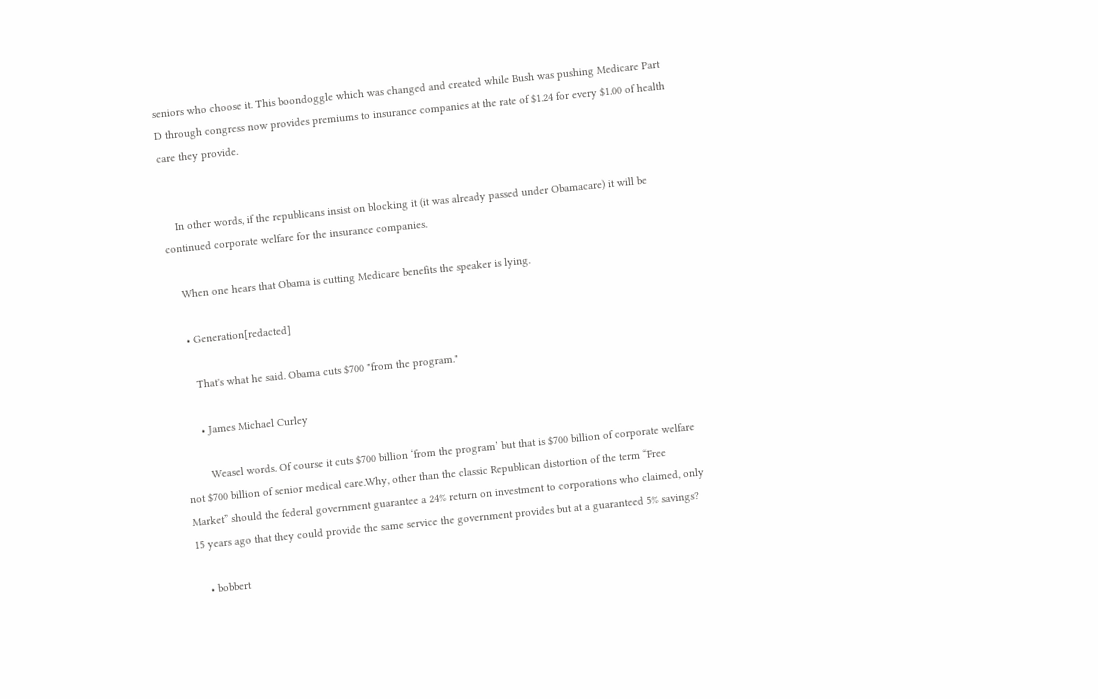seniors who choose it. This boondoggle which was changed and created while Bush was pushing Medicare Part D through congress now provides premiums to insurance companies at the rate of $1.24 for every $1.00 of health care they provide.


    In other words, if the republicans insist on blocking it (it was already passed under Obamacare) it will be continued corporate welfare for the insurance companies.

    When one hears that Obama is cutting Medicare benefits the speaker is lying.

    • Generation[redacted]

      That's what he said. Obama cuts $700 "from the program."

      • James Michael Curley

        Weasel words. Of course it cuts $700 billion ‘from the program’ but that is $700 billion of corporate welfare not $700 billion of senior medical care.Why, other than the classic Republican distortion of the term “Free Market” should the federal government guarantee a 24% return on investment to corporations who claimed, only 15 years ago that they could provide the same service the government provides but at a guaranteed 5% savings?

    • bobbert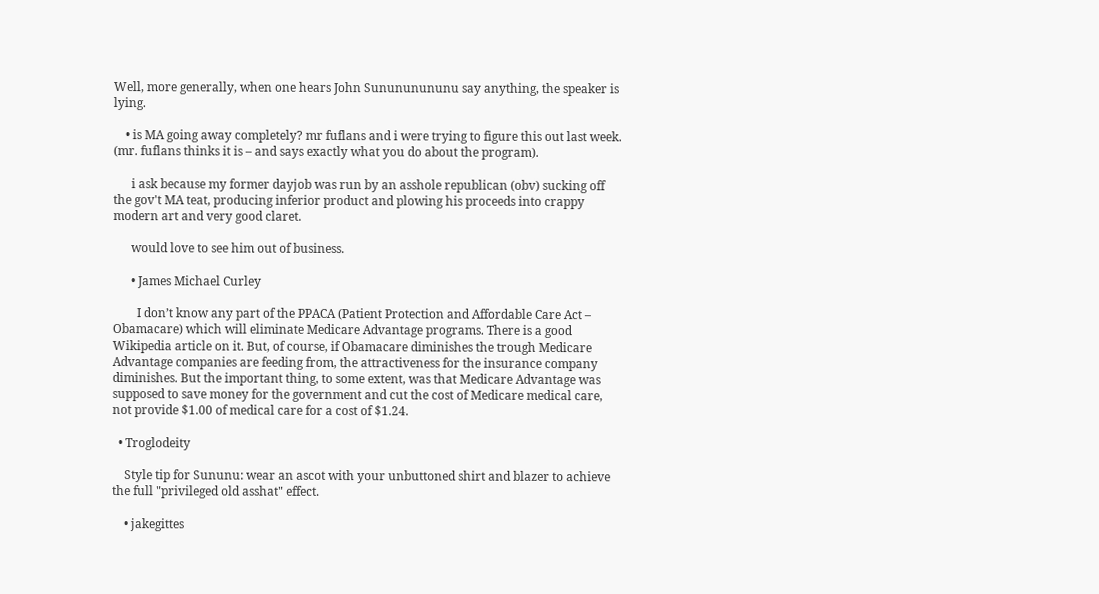Well, more generally, when one hears John Sunununununu say anything, the speaker is lying.

    • is MA going away completely? mr fuflans and i were trying to figure this out last week. (mr. fuflans thinks it is – and says exactly what you do about the program).

      i ask because my former dayjob was run by an asshole republican (obv) sucking off the gov't MA teat, producing inferior product and plowing his proceeds into crappy modern art and very good claret.

      would love to see him out of business.

      • James Michael Curley

        I don’t know any part of the PPACA (Patient Protection and Affordable Care Act – Obamacare) which will eliminate Medicare Advantage programs. There is a good Wikipedia article on it. But, of course, if Obamacare diminishes the trough Medicare Advantage companies are feeding from, the attractiveness for the insurance company diminishes. But the important thing, to some extent, was that Medicare Advantage was supposed to save money for the government and cut the cost of Medicare medical care, not provide $1.00 of medical care for a cost of $1.24.

  • Troglodeity

    Style tip for Sununu: wear an ascot with your unbuttoned shirt and blazer to achieve the full "privileged old asshat" effect.

    • jakegittes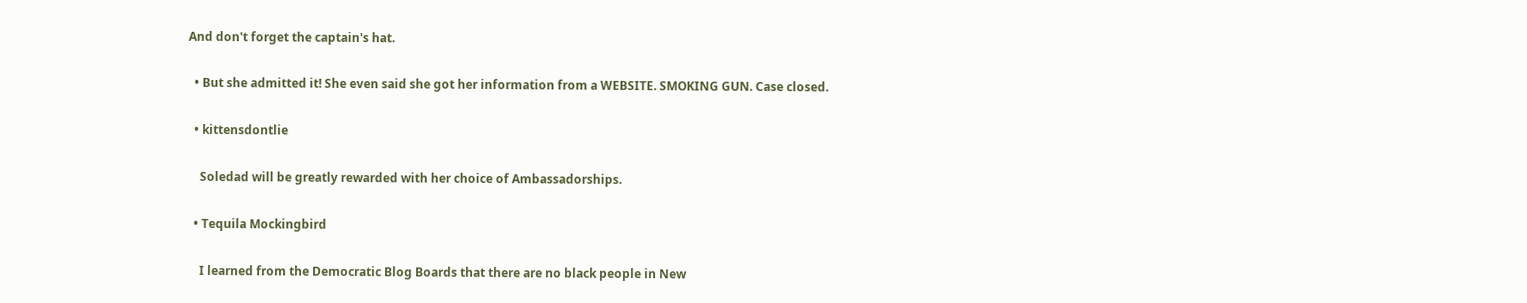And don't forget the captain's hat.

  • But she admitted it! She even said she got her information from a WEBSITE. SMOKING GUN. Case closed.

  • kittensdontlie

    Soledad will be greatly rewarded with her choice of Ambassadorships.

  • Tequila Mockingbird

    I learned from the Democratic Blog Boards that there are no black people in New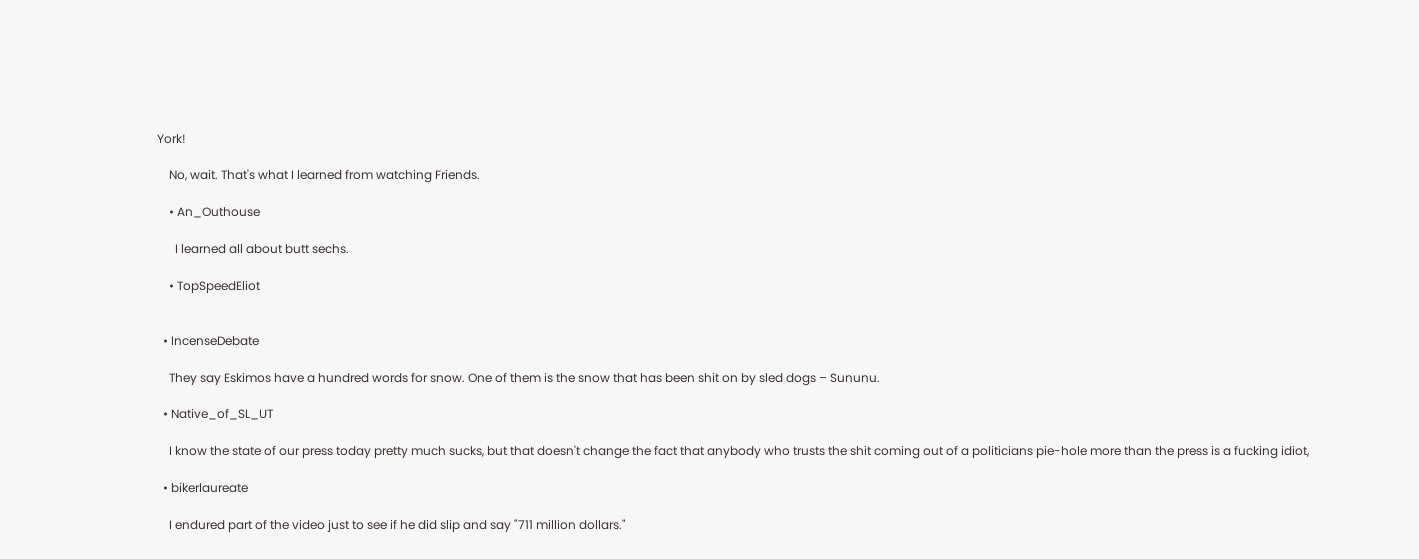York!

    No, wait. That's what I learned from watching Friends.

    • An_Outhouse

      I learned all about butt sechs.

    • TopSpeedEliot


  • IncenseDebate

    They say Eskimos have a hundred words for snow. One of them is the snow that has been shit on by sled dogs – Sununu.

  • Native_of_SL_UT

    I know the state of our press today pretty much sucks, but that doesn't change the fact that anybody who trusts the shit coming out of a politicians pie-hole more than the press is a fucking idiot,

  • bikerlaureate

    I endured part of the video just to see if he did slip and say "711 million dollars."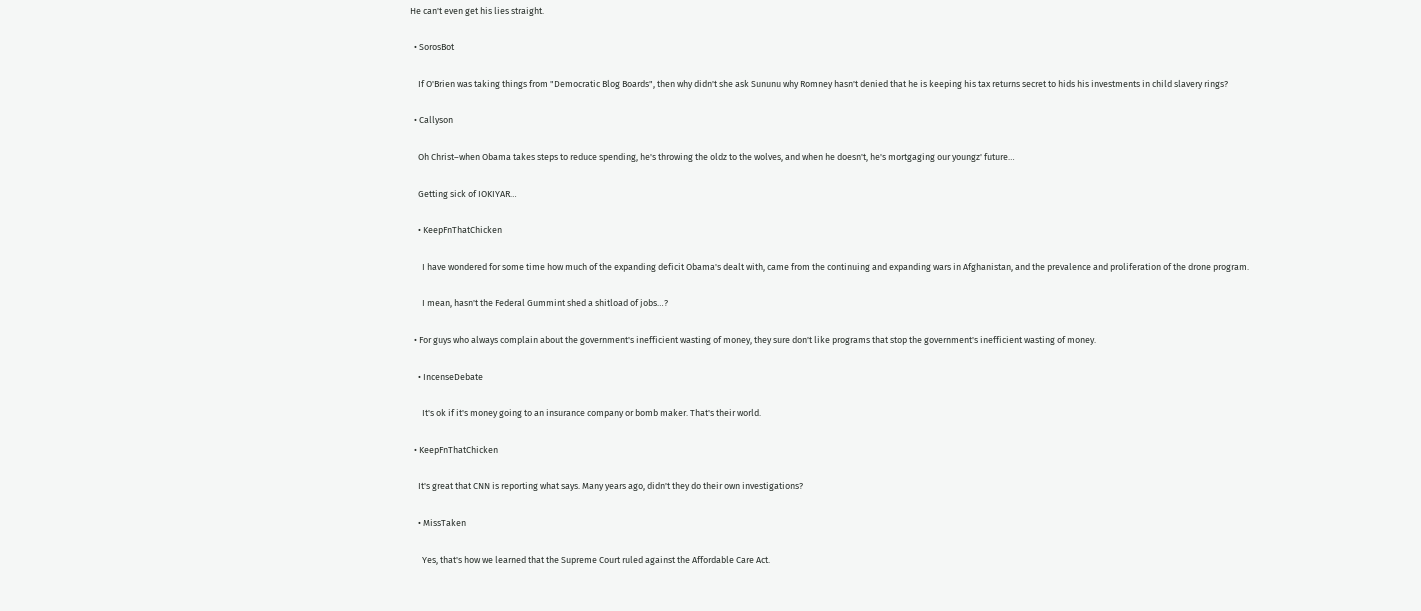He can't even get his lies straight.

  • SorosBot

    If O'Brien was taking things from "Democratic Blog Boards", then why didn't she ask Sununu why Romney hasn't denied that he is keeping his tax returns secret to hids his investments in child slavery rings?

  • Callyson

    Oh Christ–when Obama takes steps to reduce spending, he's throwing the oldz to the wolves, and when he doesn't, he's mortgaging our youngz' future…

    Getting sick of IOKIYAR…

    • KeepFnThatChicken

      I have wondered for some time how much of the expanding deficit Obama's dealt with, came from the continuing and expanding wars in Afghanistan, and the prevalence and proliferation of the drone program.

      I mean, hasn't the Federal Gummint shed a shitload of jobs…?

  • For guys who always complain about the government's inefficient wasting of money, they sure don't like programs that stop the government's inefficient wasting of money.

    • IncenseDebate

      It's ok if it's money going to an insurance company or bomb maker. That's their world.

  • KeepFnThatChicken

    It's great that CNN is reporting what says. Many years ago, didn't they do their own investigations?

    • MissTaken

      Yes, that's how we learned that the Supreme Court ruled against the Affordable Care Act.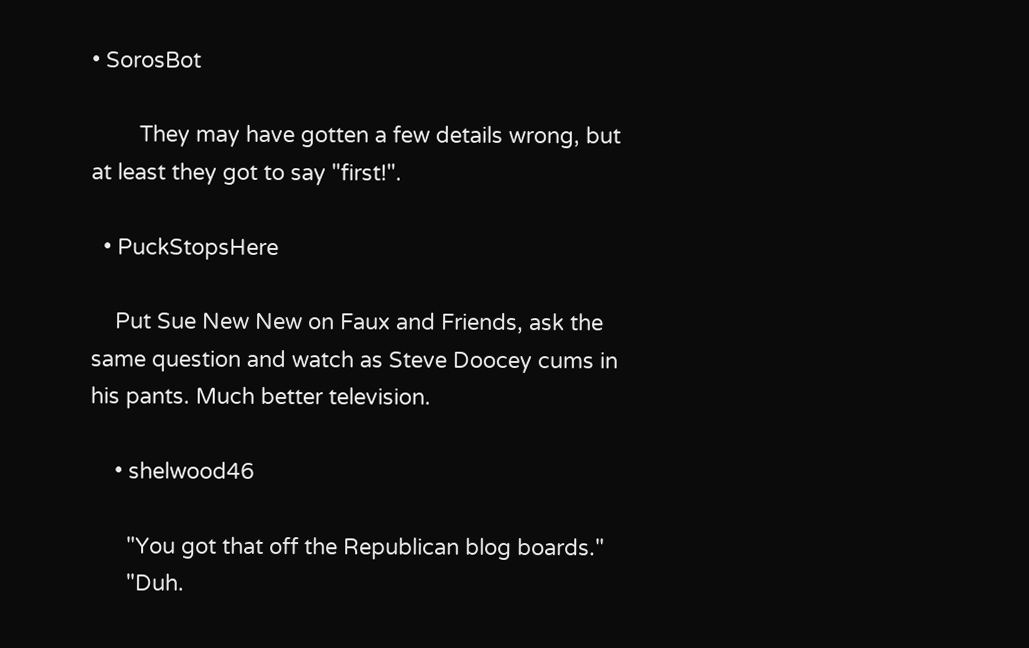• SorosBot

        They may have gotten a few details wrong, but at least they got to say "first!".

  • PuckStopsHere

    Put Sue New New on Faux and Friends, ask the same question and watch as Steve Doocey cums in his pants. Much better television.

    • shelwood46

      "You got that off the Republican blog boards."
      "Duh.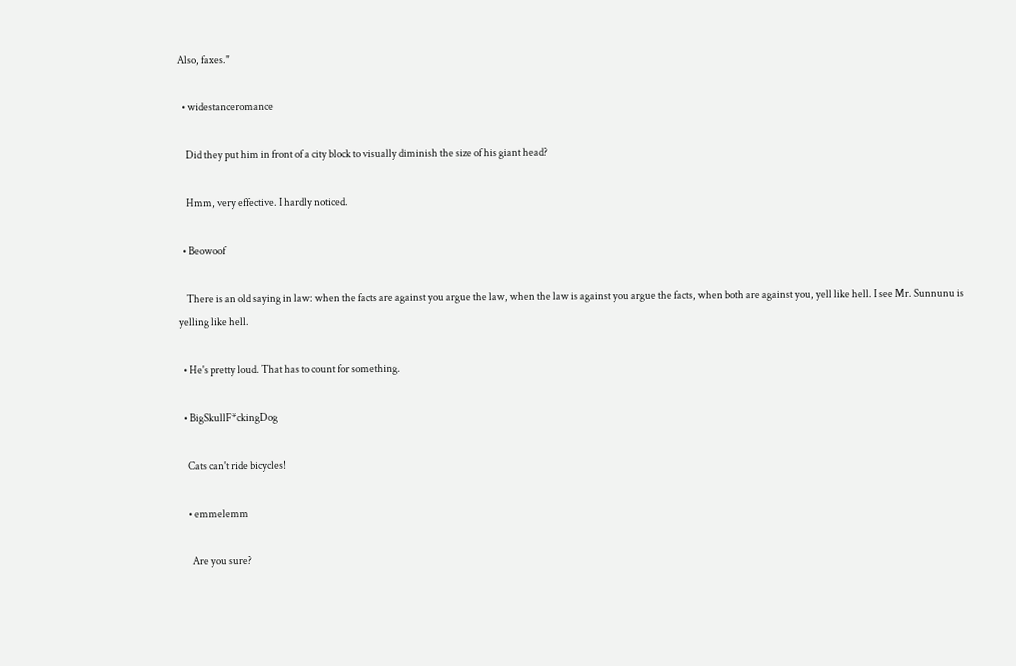Also, faxes."

  • widestanceromance

    Did they put him in front of a city block to visually diminish the size of his giant head?

    Hmm, very effective. I hardly noticed.

  • Beowoof

    There is an old saying in law: when the facts are against you argue the law, when the law is against you argue the facts, when both are against you, yell like hell. I see Mr. Sunnunu is yelling like hell.

  • He's pretty loud. That has to count for something.

  • BigSkullF*ckingDog

    Cats can't ride bicycles!

    • emmelemm

      Are you sure?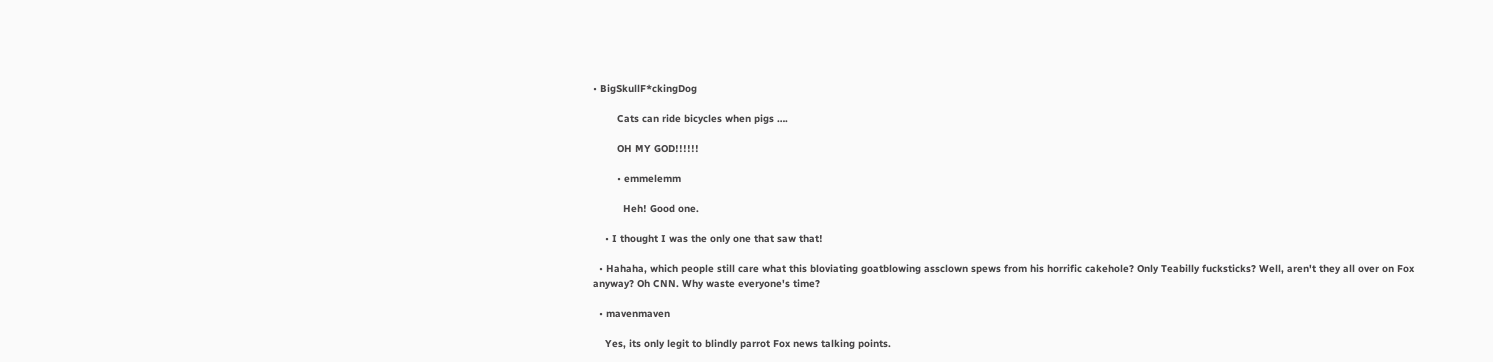• BigSkullF*ckingDog

        Cats can ride bicycles when pigs ….

        OH MY GOD!!!!!!

        • emmelemm

          Heh! Good one.

    • I thought I was the only one that saw that!

  • Hahaha, which people still care what this bloviating goatblowing assclown spews from his horrific cakehole? Only Teabilly fucksticks? Well, aren't they all over on Fox anyway? Oh CNN. Why waste everyone's time?

  • mavenmaven

    Yes, its only legit to blindly parrot Fox news talking points.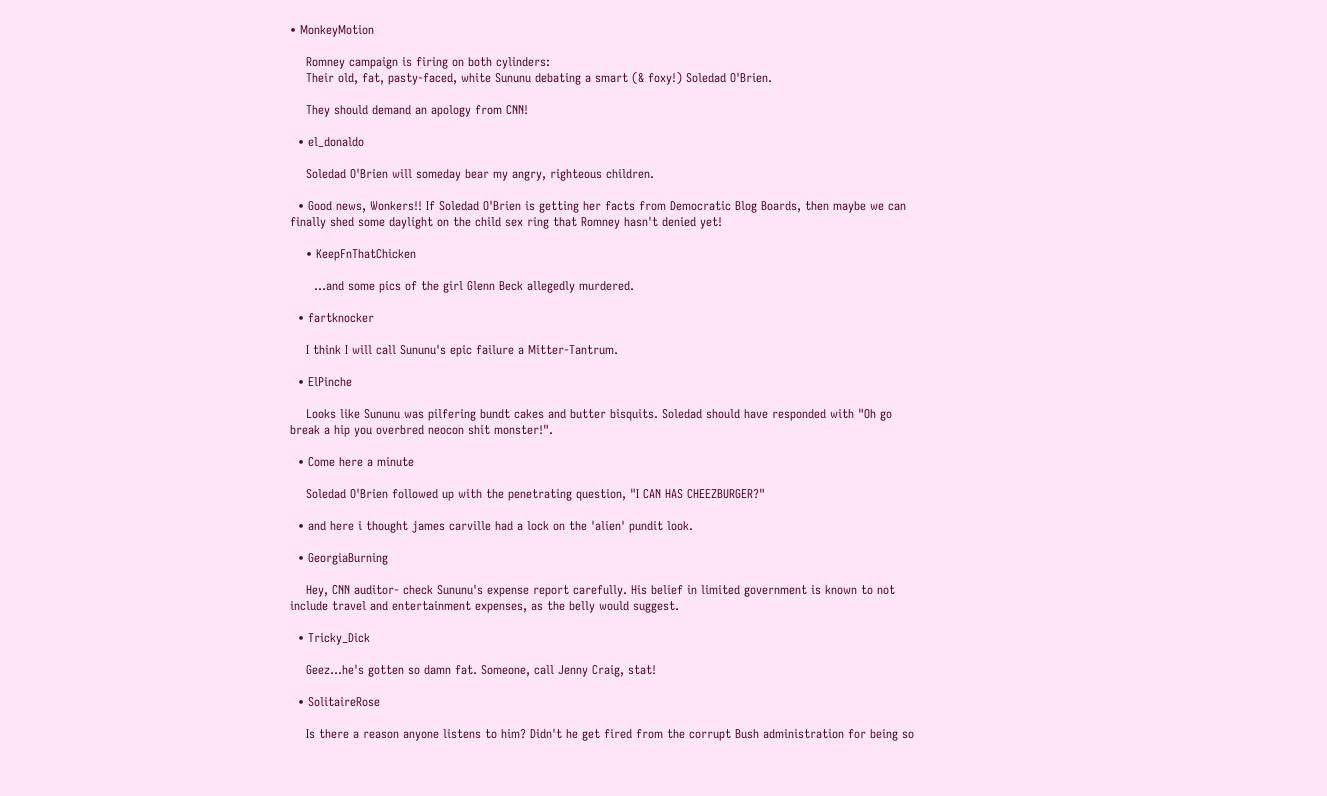• MonkeyMotion

    Romney campaign is firing on both cylinders:
    Their old, fat, pasty-faced, white Sununu debating a smart (& foxy!) Soledad O'Brien.

    They should demand an apology from CNN!

  • el_donaldo

    Soledad O'Brien will someday bear my angry, righteous children.

  • Good news, Wonkers!! If Soledad O'Brien is getting her facts from Democratic Blog Boards, then maybe we can finally shed some daylight on the child sex ring that Romney hasn't denied yet!

    • KeepFnThatChicken

      …and some pics of the girl Glenn Beck allegedly murdered.

  • fartknocker

    I think I will call Sununu's epic failure a Mitter-Tantrum.

  • ElPinche

    Looks like Sununu was pilfering bundt cakes and butter bisquits. Soledad should have responded with "Oh go break a hip you overbred neocon shit monster!".

  • Come here a minute

    Soledad O'Brien followed up with the penetrating question, "I CAN HAS CHEEZBURGER?"

  • and here i thought james carville had a lock on the 'alien' pundit look.

  • GeorgiaBurning

    Hey, CNN auditor- check Sununu's expense report carefully. His belief in limited government is known to not include travel and entertainment expenses, as the belly would suggest.

  • Tricky_Dick

    Geez…he's gotten so damn fat. Someone, call Jenny Craig, stat!

  • SolitaireRose

    Is there a reason anyone listens to him? Didn't he get fired from the corrupt Bush administration for being so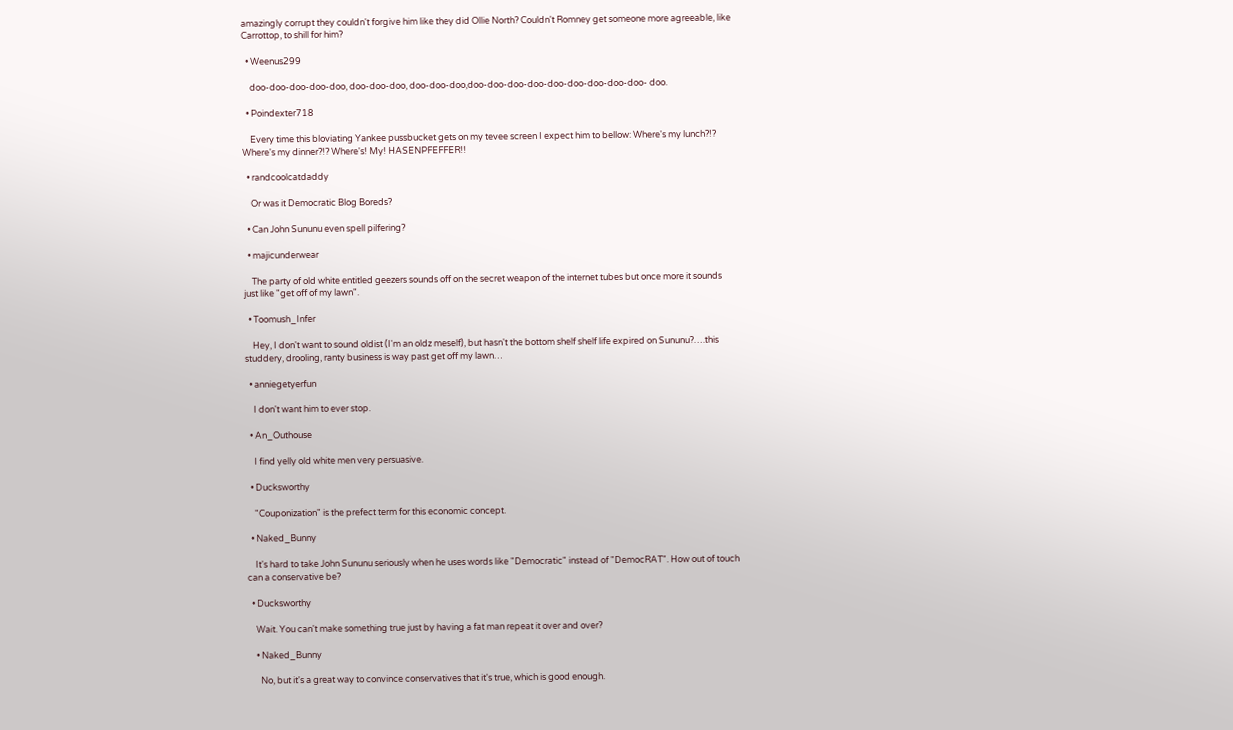amazingly corrupt they couldn't forgive him like they did Ollie North? Couldn't Romney get someone more agreeable, like Carrottop, to shill for him?

  • Weenus299

    doo-doo-doo-doo-doo, doo-doo-doo, doo-doo-doo,doo-doo-doo-doo-doo-doo-doo-doo-doo- doo.

  • Poindexter718

    Every time this bloviating Yankee pussbucket gets on my tevee screen I expect him to bellow: Where's my lunch?!? Where's my dinner?!? Where's! My! HASENPFEFFER!!

  • randcoolcatdaddy

    Or was it Democratic Blog Boreds?

  • Can John Sununu even spell pilfering?

  • majicunderwear

    The party of old white entitled geezers sounds off on the secret weapon of the internet tubes but once more it sounds just like "get off of my lawn".

  • Toomush_Infer

    Hey, I don't want to sound oldist (I'm an oldz meself), but hasn't the bottom shelf shelf life expired on Sununu?….this studdery, drooling, ranty business is way past get off my lawn…

  • anniegetyerfun

    I don't want him to ever stop.

  • An_Outhouse

    I find yelly old white men very persuasive.

  • Ducksworthy

    "Couponization" is the prefect term for this economic concept.

  • Naked_Bunny

    It's hard to take John Sununu seriously when he uses words like "Democratic" instead of "DemocRAT". How out of touch can a conservative be?

  • Ducksworthy

    Wait. You can't make something true just by having a fat man repeat it over and over?

    • Naked_Bunny

      No, but it's a great way to convince conservatives that it's true, which is good enough.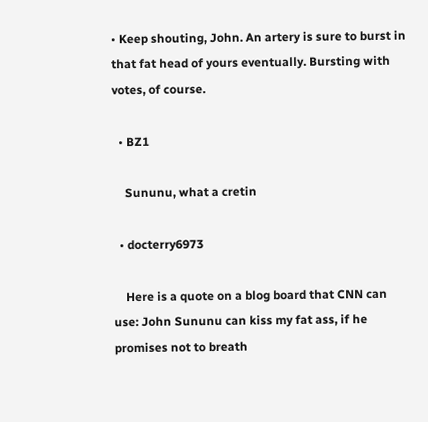• Keep shouting, John. An artery is sure to burst in that fat head of yours eventually. Bursting with votes, of course.

  • BZ1

    Sununu, what a cretin

  • docterry6973

    Here is a quote on a blog board that CNN can use: John Sununu can kiss my fat ass, if he promises not to breath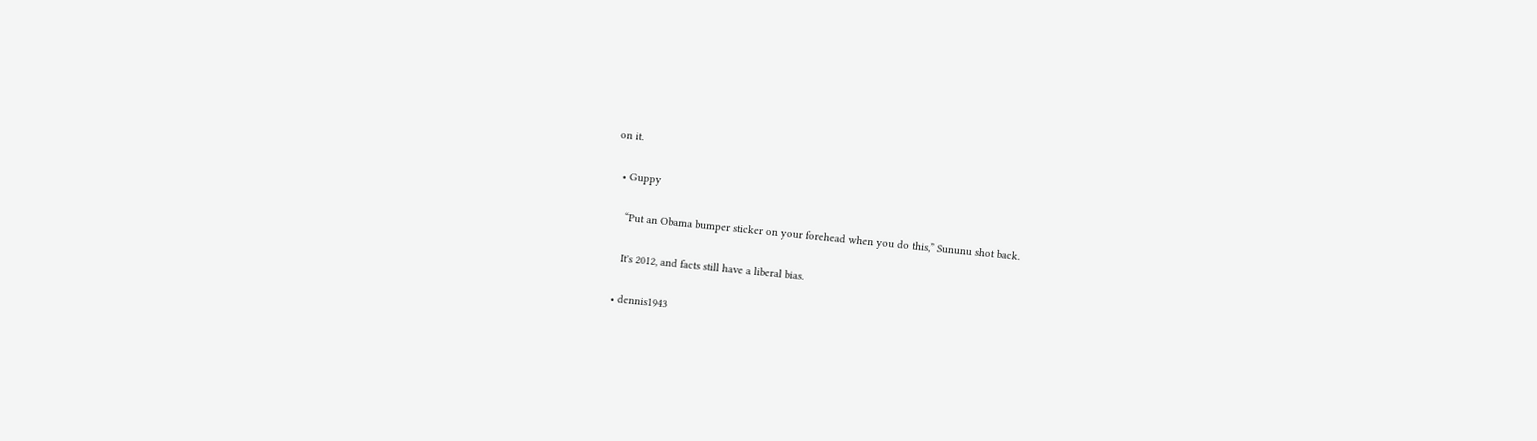on it.

  • Guppy

    “Put an Obama bumper sticker on your forehead when you do this,” Sununu shot back.

    It's 2012, and facts still have a liberal bias.

  • dennis1943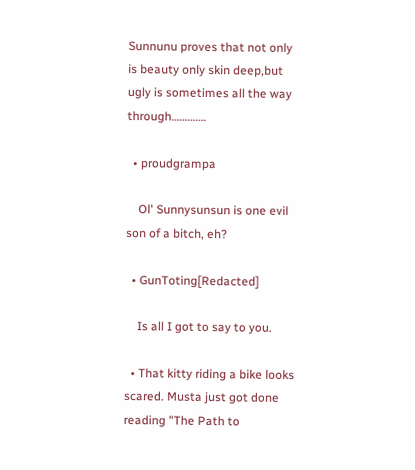Sunnunu proves that not only is beauty only skin deep,but ugly is sometimes all the way through………….

  • proudgrampa

    Ol' Sunnysunsun is one evil son of a bitch, eh?

  • GunToting[Redacted]

    Is all I got to say to you.

  • That kitty riding a bike looks scared. Musta just got done reading "The Path to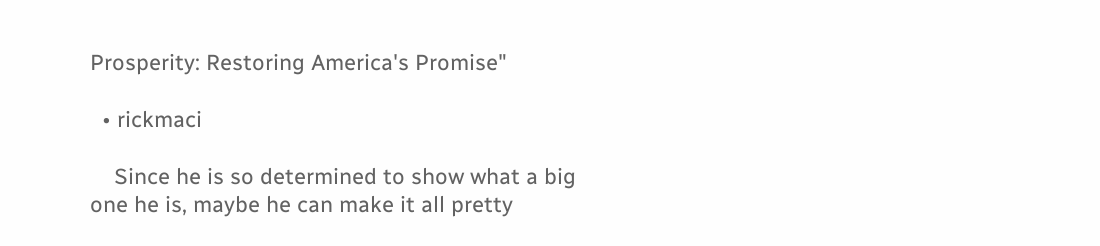Prosperity: Restoring America's Promise"

  • rickmaci

    Since he is so determined to show what a big one he is, maybe he can make it all pretty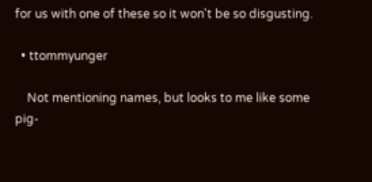for us with one of these so it won't be so disgusting.

  • ttommyunger

    Not mentioning names, but looks to me like some pig-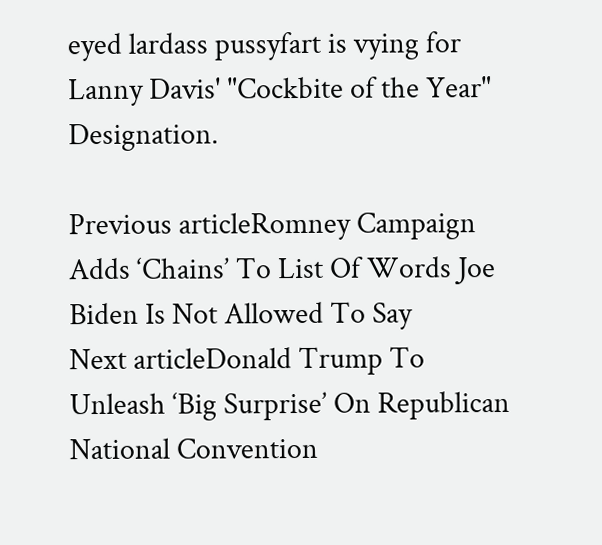eyed lardass pussyfart is vying for Lanny Davis' "Cockbite of the Year" Designation.

Previous articleRomney Campaign Adds ‘Chains’ To List Of Words Joe Biden Is Not Allowed To Say
Next articleDonald Trump To Unleash ‘Big Surprise’ On Republican National Convention